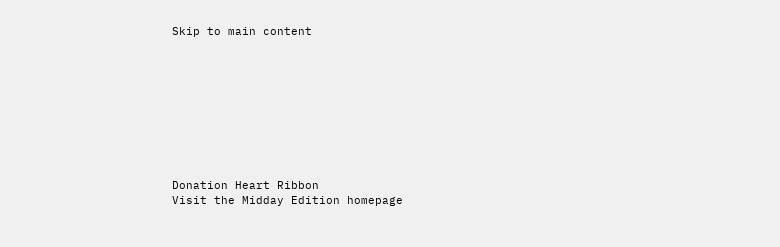Skip to main content









Donation Heart Ribbon
Visit the Midday Edition homepage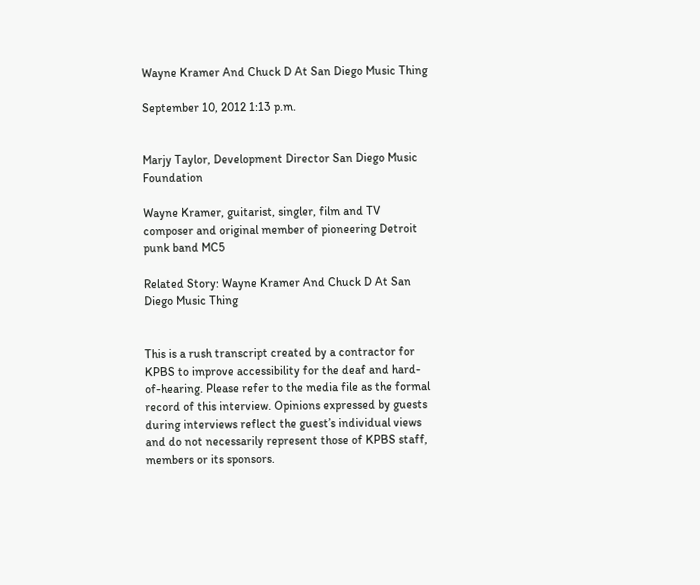Wayne Kramer And Chuck D At San Diego Music Thing

September 10, 2012 1:13 p.m.


Marjy Taylor, Development Director San Diego Music Foundation

Wayne Kramer, guitarist, singler, film and TV composer and original member of pioneering Detroit punk band MC5

Related Story: Wayne Kramer And Chuck D At San Diego Music Thing


This is a rush transcript created by a contractor for KPBS to improve accessibility for the deaf and hard-of-hearing. Please refer to the media file as the formal record of this interview. Opinions expressed by guests during interviews reflect the guest’s individual views and do not necessarily represent those of KPBS staff, members or its sponsors.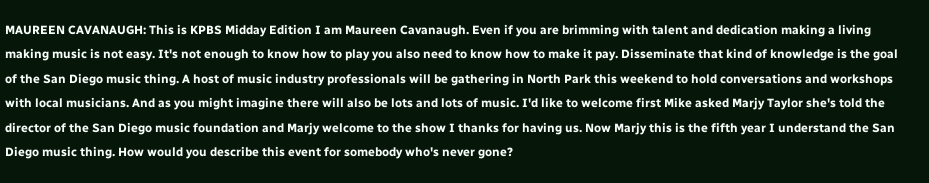MAUREEN CAVANAUGH: This is KPBS Midday Edition I am Maureen Cavanaugh. Even if you are brimming with talent and dedication making a living making music is not easy. It's not enough to know how to play you also need to know how to make it pay. Disseminate that kind of knowledge is the goal of the San Diego music thing. A host of music industry professionals will be gathering in North Park this weekend to hold conversations and workshops with local musicians. And as you might imagine there will also be lots and lots of music. I'd like to welcome first Mike asked Marjy Taylor she's told the director of the San Diego music foundation and Marjy welcome to the show I thanks for having us. Now Marjy this is the fifth year I understand the San Diego music thing. How would you describe this event for somebody who's never gone?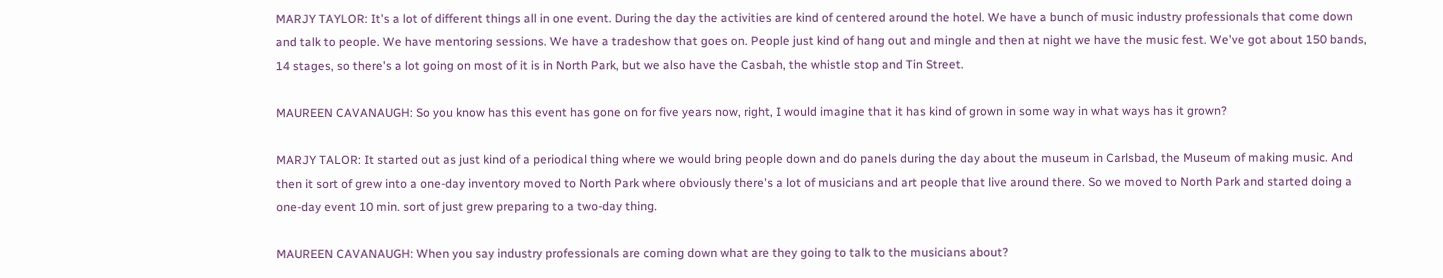MARJY TAYLOR: It's a lot of different things all in one event. During the day the activities are kind of centered around the hotel. We have a bunch of music industry professionals that come down and talk to people. We have mentoring sessions. We have a tradeshow that goes on. People just kind of hang out and mingle and then at night we have the music fest. We've got about 150 bands, 14 stages, so there's a lot going on most of it is in North Park, but we also have the Casbah, the whistle stop and Tin Street.

MAUREEN CAVANAUGH: So you know has this event has gone on for five years now, right, I would imagine that it has kind of grown in some way in what ways has it grown?

MARJY TALOR: It started out as just kind of a periodical thing where we would bring people down and do panels during the day about the museum in Carlsbad, the Museum of making music. And then it sort of grew into a one-day inventory moved to North Park where obviously there's a lot of musicians and art people that live around there. So we moved to North Park and started doing a one-day event 10 min. sort of just grew preparing to a two-day thing.

MAUREEN CAVANAUGH: When you say industry professionals are coming down what are they going to talk to the musicians about?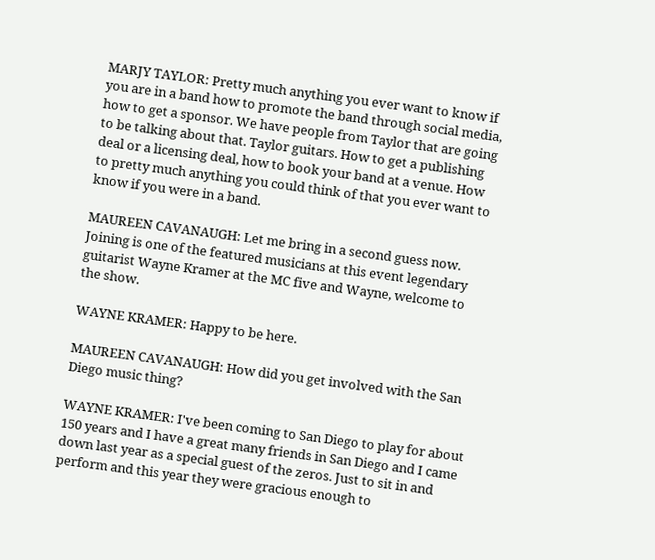MARJY TAYLOR: Pretty much anything you ever want to know if you are in a band how to promote the band through social media, how to get a sponsor. We have people from Taylor that are going to be talking about that. Taylor guitars. How to get a publishing deal or a licensing deal, how to book your band at a venue. How to pretty much anything you could think of that you ever want to know if you were in a band.

MAUREEN CAVANAUGH: Let me bring in a second guess now. Joining is one of the featured musicians at this event legendary guitarist Wayne Kramer at the MC five and Wayne, welcome to the show.

WAYNE KRAMER: Happy to be here.

MAUREEN CAVANAUGH: How did you get involved with the San Diego music thing?

WAYNE KRAMER: I've been coming to San Diego to play for about 150 years and I have a great many friends in San Diego and I came down last year as a special guest of the zeros. Just to sit in and perform and this year they were gracious enough to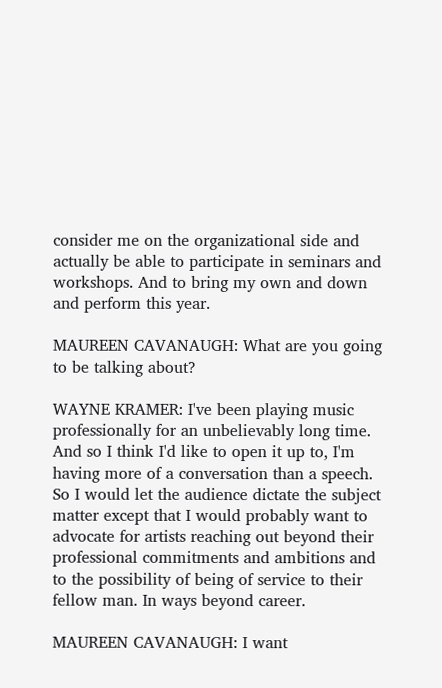consider me on the organizational side and actually be able to participate in seminars and workshops. And to bring my own and down and perform this year.

MAUREEN CAVANAUGH: What are you going to be talking about?

WAYNE KRAMER: I've been playing music professionally for an unbelievably long time. And so I think I'd like to open it up to, I'm having more of a conversation than a speech. So I would let the audience dictate the subject matter except that I would probably want to advocate for artists reaching out beyond their professional commitments and ambitions and to the possibility of being of service to their fellow man. In ways beyond career.

MAUREEN CAVANAUGH: I want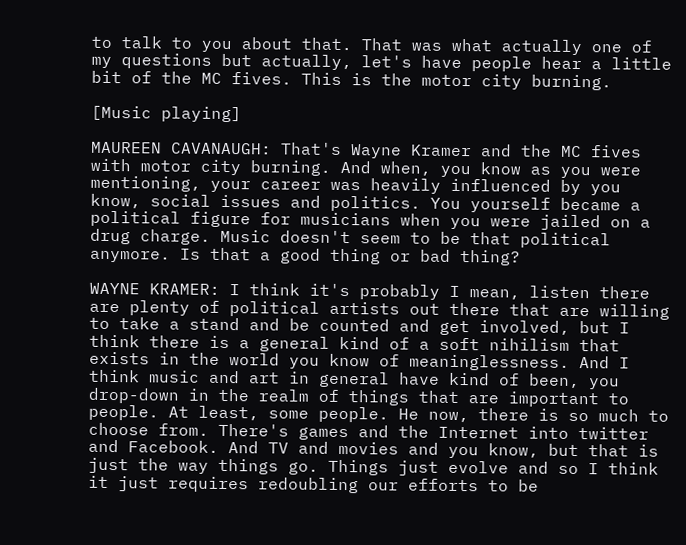to talk to you about that. That was what actually one of my questions but actually, let's have people hear a little bit of the MC fives. This is the motor city burning.

[Music playing]

MAUREEN CAVANAUGH: That's Wayne Kramer and the MC fives with motor city burning. And when, you know as you were mentioning, your career was heavily influenced by you know, social issues and politics. You yourself became a political figure for musicians when you were jailed on a drug charge. Music doesn't seem to be that political anymore. Is that a good thing or bad thing?

WAYNE KRAMER: I think it's probably I mean, listen there are plenty of political artists out there that are willing to take a stand and be counted and get involved, but I think there is a general kind of a soft nihilism that exists in the world you know of meaninglessness. And I think music and art in general have kind of been, you drop-down in the realm of things that are important to people. At least, some people. He now, there is so much to choose from. There's games and the Internet into twitter and Facebook. And TV and movies and you know, but that is just the way things go. Things just evolve and so I think it just requires redoubling our efforts to be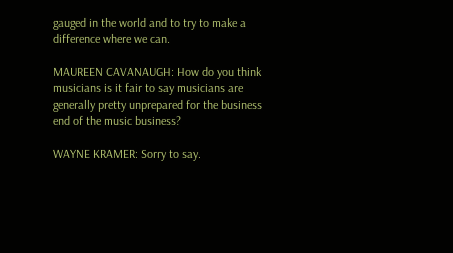gauged in the world and to try to make a difference where we can.

MAUREEN CAVANAUGH: How do you think musicians is it fair to say musicians are generally pretty unprepared for the business end of the music business?

WAYNE KRAMER: Sorry to say.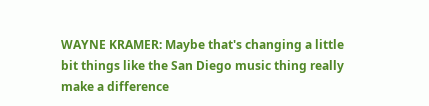WAYNE KRAMER: Maybe that's changing a little bit things like the San Diego music thing really make a difference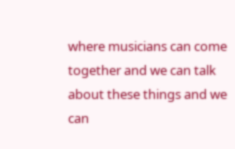where musicians can come together and we can talk about these things and we can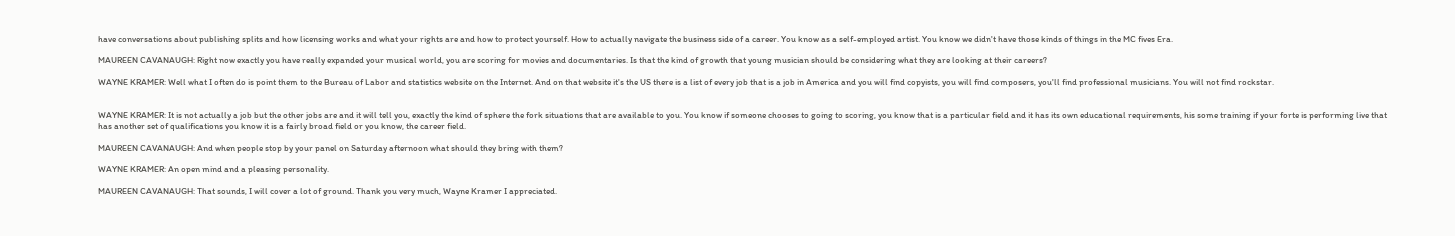have conversations about publishing splits and how licensing works and what your rights are and how to protect yourself. How to actually navigate the business side of a career. You know as a self-employed artist. You know we didn't have those kinds of things in the MC fives Era.

MAUREEN CAVANAUGH: Right now exactly you have really expanded your musical world, you are scoring for movies and documentaries. Is that the kind of growth that young musician should be considering what they are looking at their careers?

WAYNE KRAMER: Well what I often do is point them to the Bureau of Labor and statistics website on the Internet. And on that website it's the US there is a list of every job that is a job in America and you will find copyists, you will find composers, you'll find professional musicians. You will not find rockstar.


WAYNE KRAMER: It is not actually a job but the other jobs are and it will tell you, exactly the kind of sphere the fork situations that are available to you. You know if someone chooses to going to scoring, you know that is a particular field and it has its own educational requirements, his some training if your forte is performing live that has another set of qualifications you know it is a fairly broad field or you know, the career field.

MAUREEN CAVANAUGH: And when people stop by your panel on Saturday afternoon what should they bring with them?

WAYNE KRAMER: An open mind and a pleasing personality.

MAUREEN CAVANAUGH: That sounds, I will cover a lot of ground. Thank you very much, Wayne Kramer I appreciated.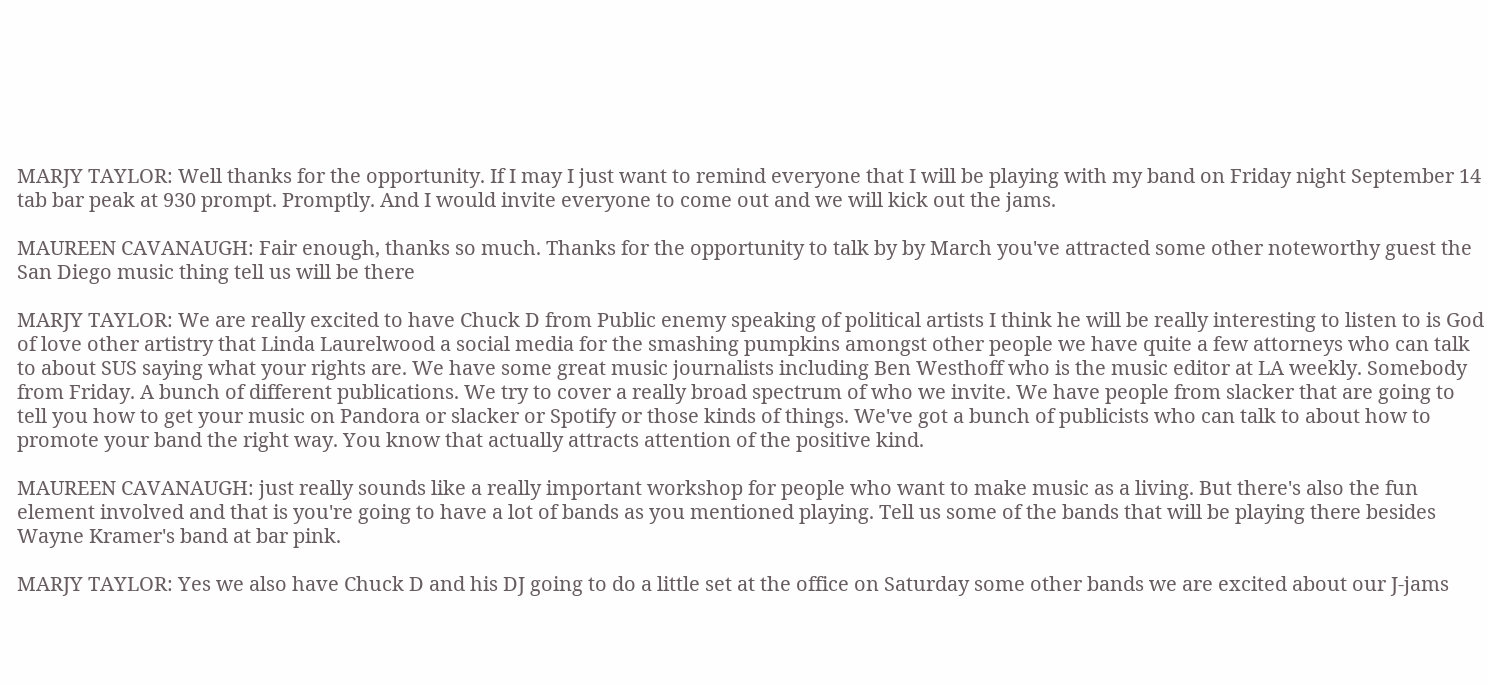MARJY TAYLOR: Well thanks for the opportunity. If I may I just want to remind everyone that I will be playing with my band on Friday night September 14 tab bar peak at 930 prompt. Promptly. And I would invite everyone to come out and we will kick out the jams.

MAUREEN CAVANAUGH: Fair enough, thanks so much. Thanks for the opportunity to talk by by March you've attracted some other noteworthy guest the San Diego music thing tell us will be there

MARJY TAYLOR: We are really excited to have Chuck D from Public enemy speaking of political artists I think he will be really interesting to listen to is God of love other artistry that Linda Laurelwood a social media for the smashing pumpkins amongst other people we have quite a few attorneys who can talk to about SUS saying what your rights are. We have some great music journalists including Ben Westhoff who is the music editor at LA weekly. Somebody from Friday. A bunch of different publications. We try to cover a really broad spectrum of who we invite. We have people from slacker that are going to tell you how to get your music on Pandora or slacker or Spotify or those kinds of things. We've got a bunch of publicists who can talk to about how to promote your band the right way. You know that actually attracts attention of the positive kind.

MAUREEN CAVANAUGH: just really sounds like a really important workshop for people who want to make music as a living. But there's also the fun element involved and that is you're going to have a lot of bands as you mentioned playing. Tell us some of the bands that will be playing there besides Wayne Kramer's band at bar pink.

MARJY TAYLOR: Yes we also have Chuck D and his DJ going to do a little set at the office on Saturday some other bands we are excited about our J-jams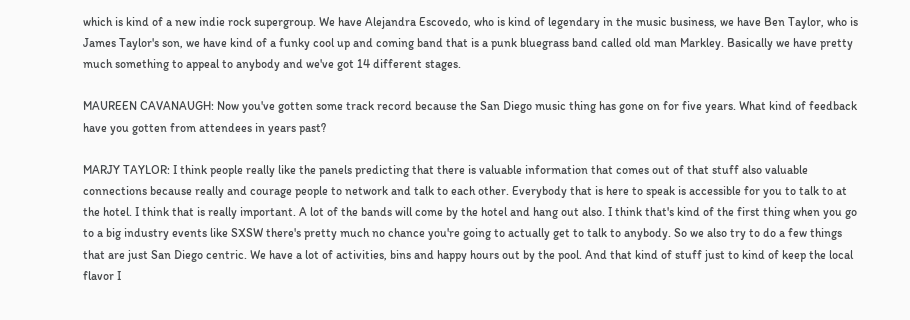which is kind of a new indie rock supergroup. We have Alejandra Escovedo, who is kind of legendary in the music business, we have Ben Taylor, who is James Taylor's son, we have kind of a funky cool up and coming band that is a punk bluegrass band called old man Markley. Basically we have pretty much something to appeal to anybody and we've got 14 different stages.

MAUREEN CAVANAUGH: Now you've gotten some track record because the San Diego music thing has gone on for five years. What kind of feedback have you gotten from attendees in years past?

MARJY TAYLOR: I think people really like the panels predicting that there is valuable information that comes out of that stuff also valuable connections because really and courage people to network and talk to each other. Everybody that is here to speak is accessible for you to talk to at the hotel. I think that is really important. A lot of the bands will come by the hotel and hang out also. I think that's kind of the first thing when you go to a big industry events like SXSW there's pretty much no chance you're going to actually get to talk to anybody. So we also try to do a few things that are just San Diego centric. We have a lot of activities, bins and happy hours out by the pool. And that kind of stuff just to kind of keep the local flavor I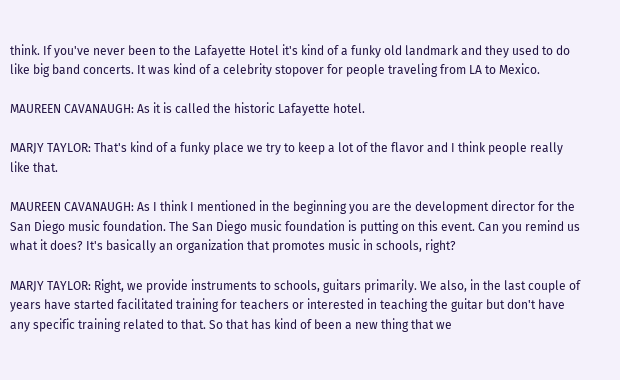think. If you've never been to the Lafayette Hotel it's kind of a funky old landmark and they used to do like big band concerts. It was kind of a celebrity stopover for people traveling from LA to Mexico.

MAUREEN CAVANAUGH: As it is called the historic Lafayette hotel.

MARJY TAYLOR: That's kind of a funky place we try to keep a lot of the flavor and I think people really like that.

MAUREEN CAVANAUGH: As I think I mentioned in the beginning you are the development director for the San Diego music foundation. The San Diego music foundation is putting on this event. Can you remind us what it does? It's basically an organization that promotes music in schools, right?

MARJY TAYLOR: Right, we provide instruments to schools, guitars primarily. We also, in the last couple of years have started facilitated training for teachers or interested in teaching the guitar but don't have any specific training related to that. So that has kind of been a new thing that we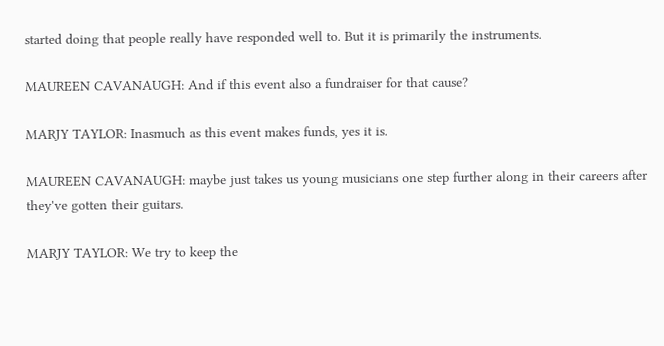started doing that people really have responded well to. But it is primarily the instruments.

MAUREEN CAVANAUGH: And if this event also a fundraiser for that cause?

MARJY TAYLOR: Inasmuch as this event makes funds, yes it is.

MAUREEN CAVANAUGH: maybe just takes us young musicians one step further along in their careers after they've gotten their guitars.

MARJY TAYLOR: We try to keep the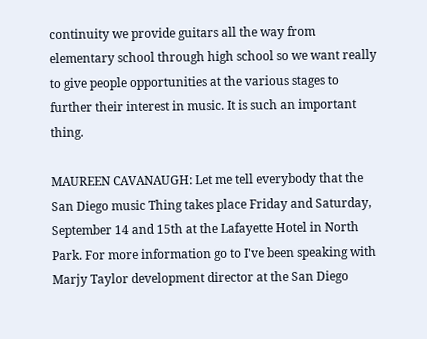continuity we provide guitars all the way from elementary school through high school so we want really to give people opportunities at the various stages to further their interest in music. It is such an important thing.

MAUREEN CAVANAUGH: Let me tell everybody that the San Diego music Thing takes place Friday and Saturday, September 14 and 15th at the Lafayette Hotel in North Park. For more information go to I've been speaking with Marjy Taylor development director at the San Diego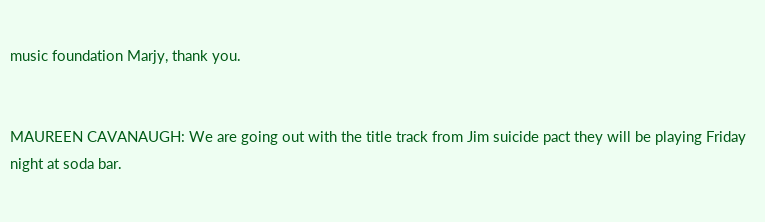music foundation Marjy, thank you.


MAUREEN CAVANAUGH: We are going out with the title track from Jim suicide pact they will be playing Friday night at soda bar.